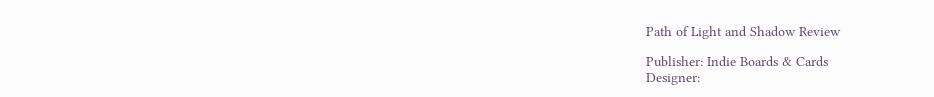Path of Light and Shadow Review

Publisher: Indie Boards & Cards
Designer: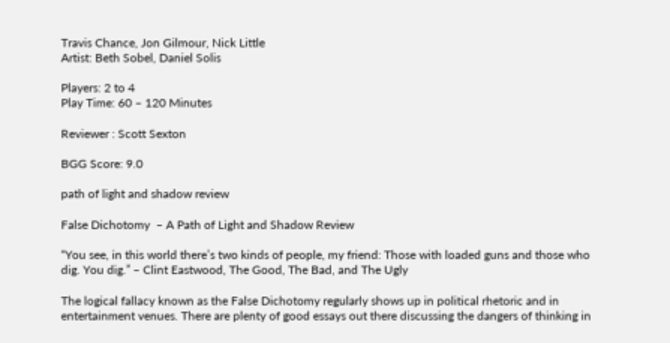Travis Chance, Jon Gilmour, Nick Little
Artist: Beth Sobel, Daniel Solis

Players: 2 to 4
Play Time: 60 – 120 Minutes

Reviewer : Scott Sexton

BGG Score: 9.0

path of light and shadow review

False Dichotomy  – A Path of Light and Shadow Review

“You see, in this world there’s two kinds of people, my friend: Those with loaded guns and those who dig. You dig.” – Clint Eastwood, The Good, The Bad, and The Ugly

The logical fallacy known as the False Dichotomy regularly shows up in political rhetoric and in entertainment venues. There are plenty of good essays out there discussing the dangers of thinking in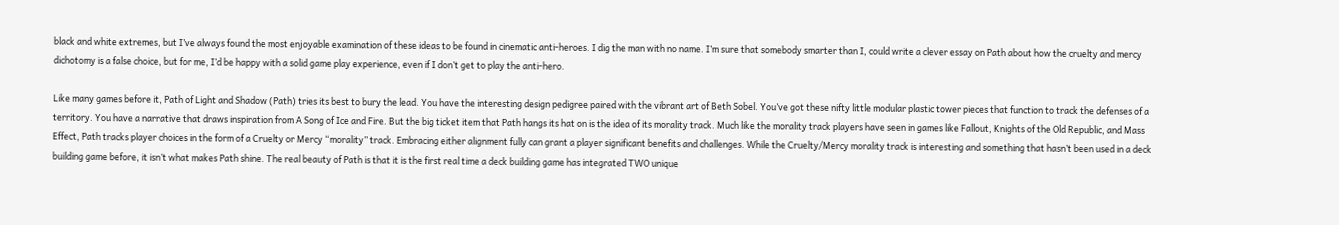black and white extremes, but I’ve always found the most enjoyable examination of these ideas to be found in cinematic anti-heroes. I dig the man with no name. I’m sure that somebody smarter than I, could write a clever essay on Path about how the cruelty and mercy dichotomy is a false choice, but for me, I’d be happy with a solid game play experience, even if I don’t get to play the anti-hero.

Like many games before it, Path of Light and Shadow (Path) tries its best to bury the lead. You have the interesting design pedigree paired with the vibrant art of Beth Sobel. You’ve got these nifty little modular plastic tower pieces that function to track the defenses of a territory. You have a narrative that draws inspiration from A Song of Ice and Fire. But the big ticket item that Path hangs its hat on is the idea of its morality track. Much like the morality track players have seen in games like Fallout, Knights of the Old Republic, and Mass Effect, Path tracks player choices in the form of a Cruelty or Mercy “morality” track. Embracing either alignment fully can grant a player significant benefits and challenges. While the Cruelty/Mercy morality track is interesting and something that hasn’t been used in a deck building game before, it isn’t what makes Path shine. The real beauty of Path is that it is the first real time a deck building game has integrated TWO unique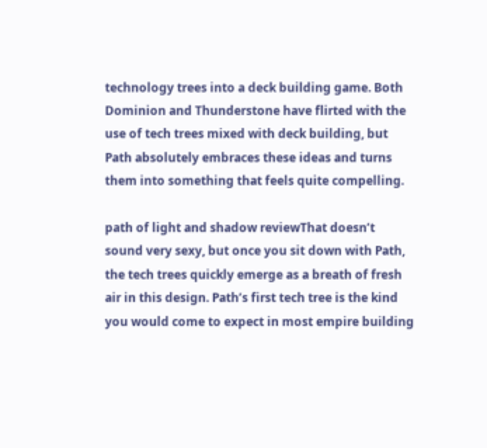technology trees into a deck building game. Both Dominion and Thunderstone have flirted with the use of tech trees mixed with deck building, but Path absolutely embraces these ideas and turns them into something that feels quite compelling.

path of light and shadow reviewThat doesn’t sound very sexy, but once you sit down with Path, the tech trees quickly emerge as a breath of fresh air in this design. Path’s first tech tree is the kind you would come to expect in most empire building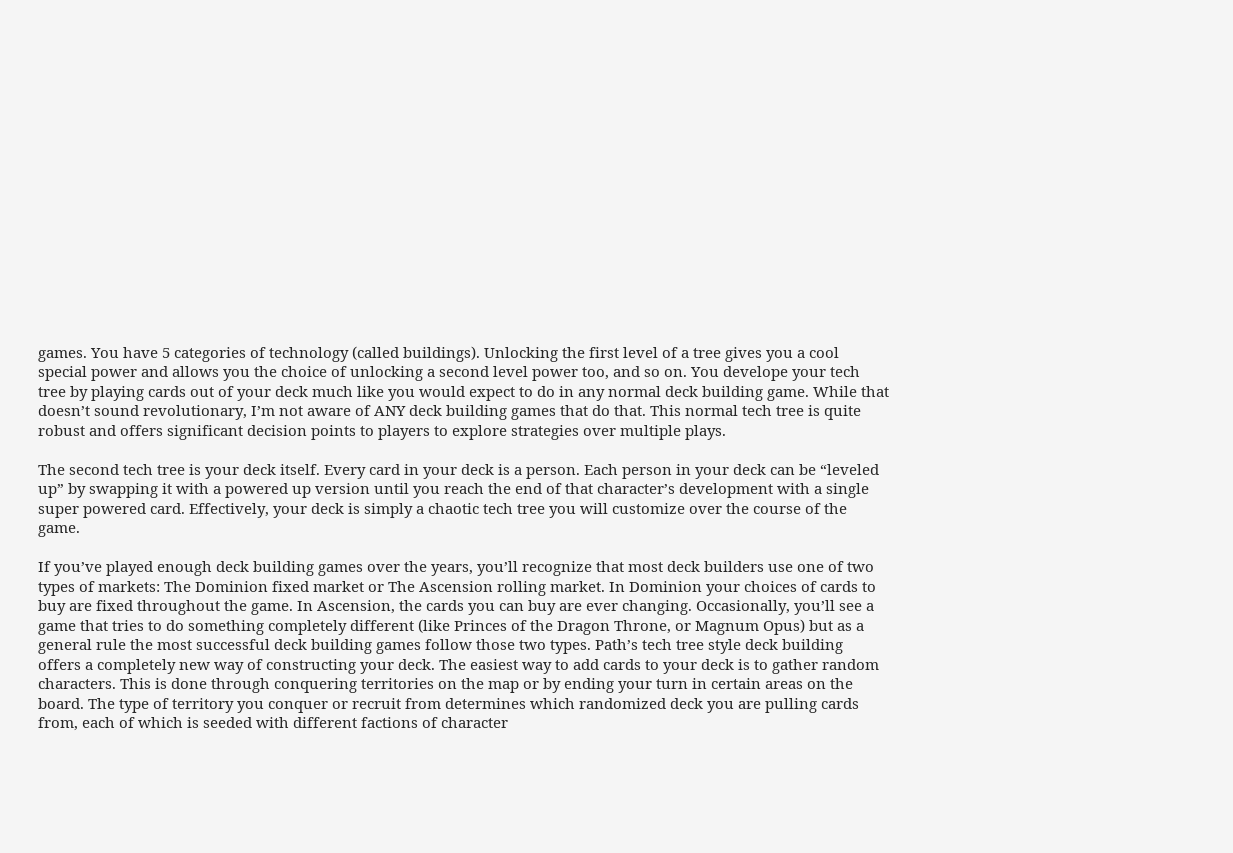games. You have 5 categories of technology (called buildings). Unlocking the first level of a tree gives you a cool special power and allows you the choice of unlocking a second level power too, and so on. You develope your tech tree by playing cards out of your deck much like you would expect to do in any normal deck building game. While that doesn’t sound revolutionary, I’m not aware of ANY deck building games that do that. This normal tech tree is quite robust and offers significant decision points to players to explore strategies over multiple plays.

The second tech tree is your deck itself. Every card in your deck is a person. Each person in your deck can be “leveled up” by swapping it with a powered up version until you reach the end of that character’s development with a single super powered card. Effectively, your deck is simply a chaotic tech tree you will customize over the course of the game.

If you’ve played enough deck building games over the years, you’ll recognize that most deck builders use one of two types of markets: The Dominion fixed market or The Ascension rolling market. In Dominion your choices of cards to buy are fixed throughout the game. In Ascension, the cards you can buy are ever changing. Occasionally, you’ll see a game that tries to do something completely different (like Princes of the Dragon Throne, or Magnum Opus) but as a general rule the most successful deck building games follow those two types. Path’s tech tree style deck building offers a completely new way of constructing your deck. The easiest way to add cards to your deck is to gather random characters. This is done through conquering territories on the map or by ending your turn in certain areas on the board. The type of territory you conquer or recruit from determines which randomized deck you are pulling cards from, each of which is seeded with different factions of character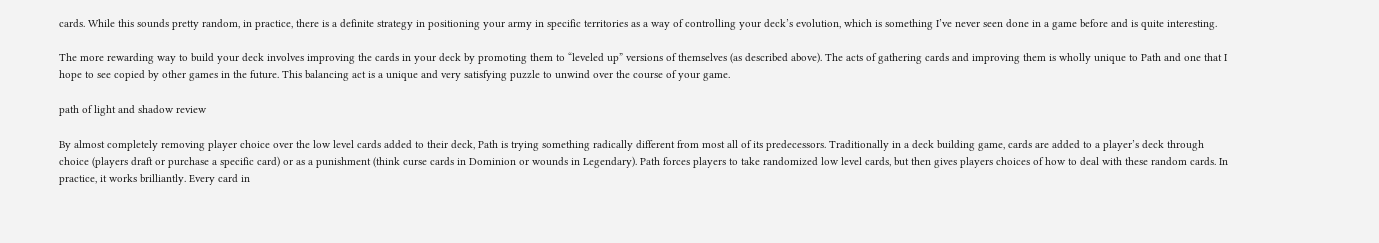cards. While this sounds pretty random, in practice, there is a definite strategy in positioning your army in specific territories as a way of controlling your deck’s evolution, which is something I’ve never seen done in a game before and is quite interesting.

The more rewarding way to build your deck involves improving the cards in your deck by promoting them to “leveled up” versions of themselves (as described above). The acts of gathering cards and improving them is wholly unique to Path and one that I hope to see copied by other games in the future. This balancing act is a unique and very satisfying puzzle to unwind over the course of your game.

path of light and shadow review

By almost completely removing player choice over the low level cards added to their deck, Path is trying something radically different from most all of its predecessors. Traditionally in a deck building game, cards are added to a player’s deck through choice (players draft or purchase a specific card) or as a punishment (think curse cards in Dominion or wounds in Legendary). Path forces players to take randomized low level cards, but then gives players choices of how to deal with these random cards. In practice, it works brilliantly. Every card in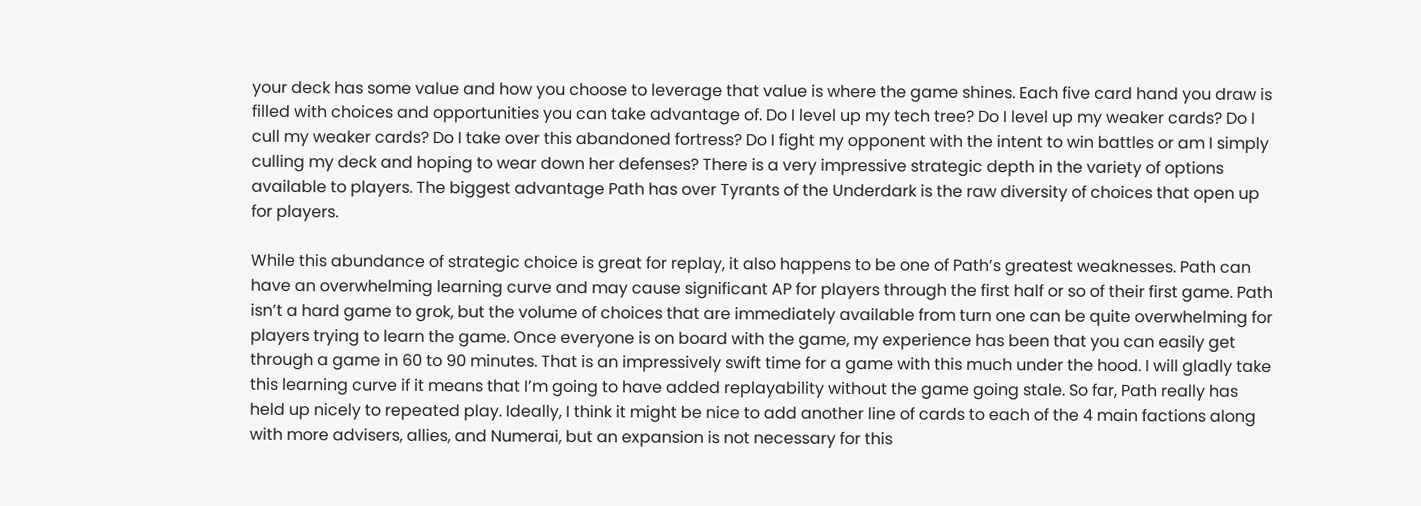your deck has some value and how you choose to leverage that value is where the game shines. Each five card hand you draw is filled with choices and opportunities you can take advantage of. Do I level up my tech tree? Do I level up my weaker cards? Do I cull my weaker cards? Do I take over this abandoned fortress? Do I fight my opponent with the intent to win battles or am I simply culling my deck and hoping to wear down her defenses? There is a very impressive strategic depth in the variety of options available to players. The biggest advantage Path has over Tyrants of the Underdark is the raw diversity of choices that open up for players.

While this abundance of strategic choice is great for replay, it also happens to be one of Path’s greatest weaknesses. Path can have an overwhelming learning curve and may cause significant AP for players through the first half or so of their first game. Path isn’t a hard game to grok, but the volume of choices that are immediately available from turn one can be quite overwhelming for players trying to learn the game. Once everyone is on board with the game, my experience has been that you can easily get through a game in 60 to 90 minutes. That is an impressively swift time for a game with this much under the hood. I will gladly take this learning curve if it means that I’m going to have added replayability without the game going stale. So far, Path really has held up nicely to repeated play. Ideally, I think it might be nice to add another line of cards to each of the 4 main factions along with more advisers, allies, and Numerai, but an expansion is not necessary for this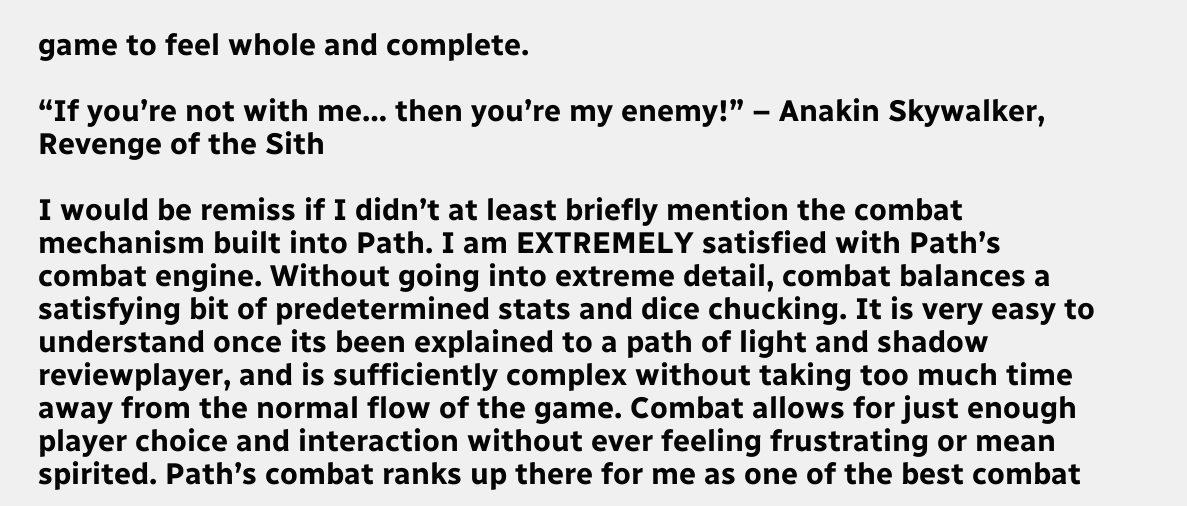game to feel whole and complete.

“If you’re not with me… then you’re my enemy!” – Anakin Skywalker, Revenge of the Sith

I would be remiss if I didn’t at least briefly mention the combat mechanism built into Path. I am EXTREMELY satisfied with Path’s combat engine. Without going into extreme detail, combat balances a satisfying bit of predetermined stats and dice chucking. It is very easy to understand once its been explained to a path of light and shadow reviewplayer, and is sufficiently complex without taking too much time away from the normal flow of the game. Combat allows for just enough player choice and interaction without ever feeling frustrating or mean spirited. Path’s combat ranks up there for me as one of the best combat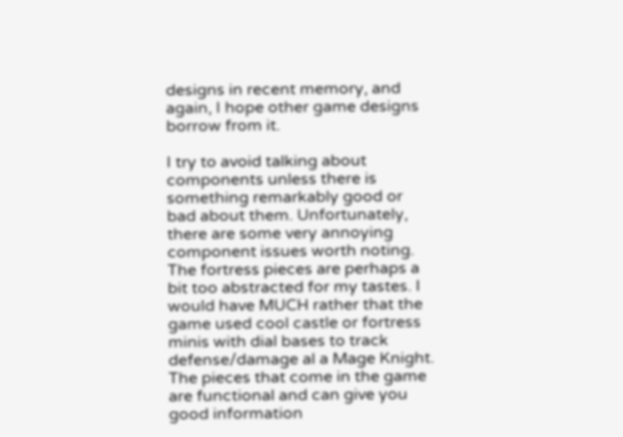designs in recent memory, and again, I hope other game designs borrow from it.

I try to avoid talking about components unless there is something remarkably good or bad about them. Unfortunately, there are some very annoying component issues worth noting. The fortress pieces are perhaps a bit too abstracted for my tastes. I would have MUCH rather that the game used cool castle or fortress minis with dial bases to track defense/damage al a Mage Knight. The pieces that come in the game are functional and can give you good information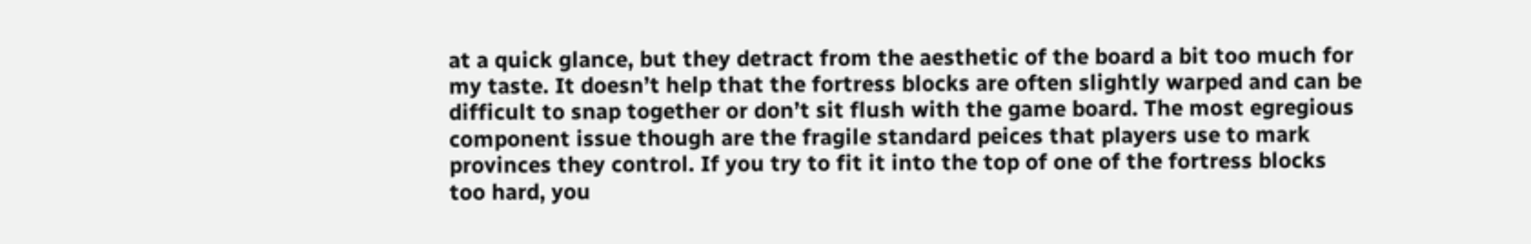at a quick glance, but they detract from the aesthetic of the board a bit too much for my taste. It doesn’t help that the fortress blocks are often slightly warped and can be difficult to snap together or don’t sit flush with the game board. The most egregious component issue though are the fragile standard peices that players use to mark provinces they control. If you try to fit it into the top of one of the fortress blocks too hard, you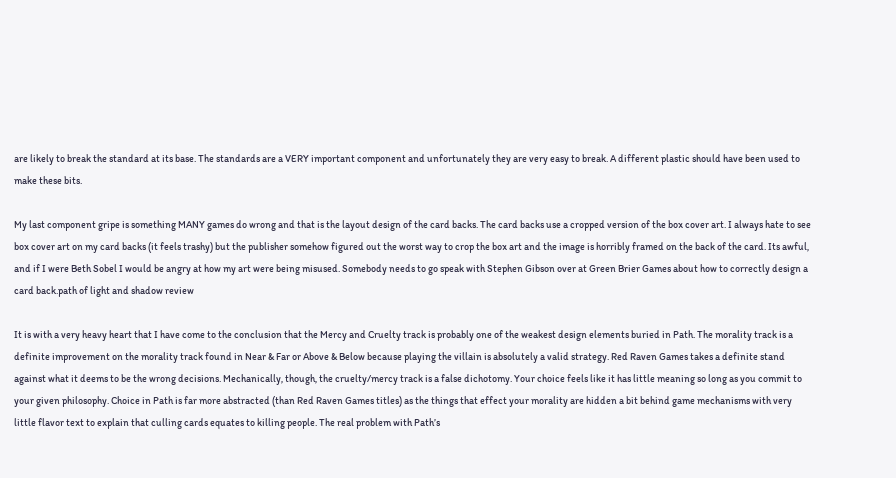are likely to break the standard at its base. The standards are a VERY important component and unfortunately they are very easy to break. A different plastic should have been used to make these bits.

My last component gripe is something MANY games do wrong and that is the layout design of the card backs. The card backs use a cropped version of the box cover art. I always hate to see box cover art on my card backs (it feels trashy) but the publisher somehow figured out the worst way to crop the box art and the image is horribly framed on the back of the card. Its awful, and if I were Beth Sobel I would be angry at how my art were being misused. Somebody needs to go speak with Stephen Gibson over at Green Brier Games about how to correctly design a card back.path of light and shadow review

It is with a very heavy heart that I have come to the conclusion that the Mercy and Cruelty track is probably one of the weakest design elements buried in Path. The morality track is a definite improvement on the morality track found in Near & Far or Above & Below because playing the villain is absolutely a valid strategy. Red Raven Games takes a definite stand against what it deems to be the wrong decisions. Mechanically, though, the cruelty/mercy track is a false dichotomy. Your choice feels like it has little meaning so long as you commit to your given philosophy. Choice in Path is far more abstracted (than Red Raven Games titles) as the things that effect your morality are hidden a bit behind game mechanisms with very little flavor text to explain that culling cards equates to killing people. The real problem with Path’s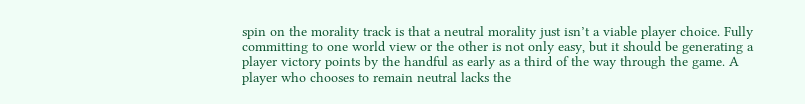spin on the morality track is that a neutral morality just isn’t a viable player choice. Fully committing to one world view or the other is not only easy, but it should be generating a player victory points by the handful as early as a third of the way through the game. A player who chooses to remain neutral lacks the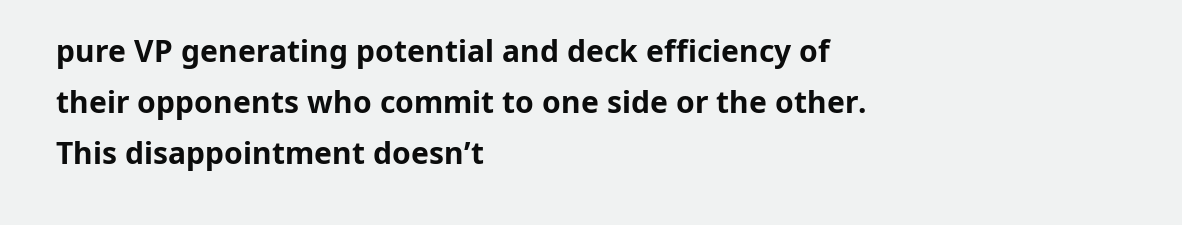pure VP generating potential and deck efficiency of their opponents who commit to one side or the other. This disappointment doesn’t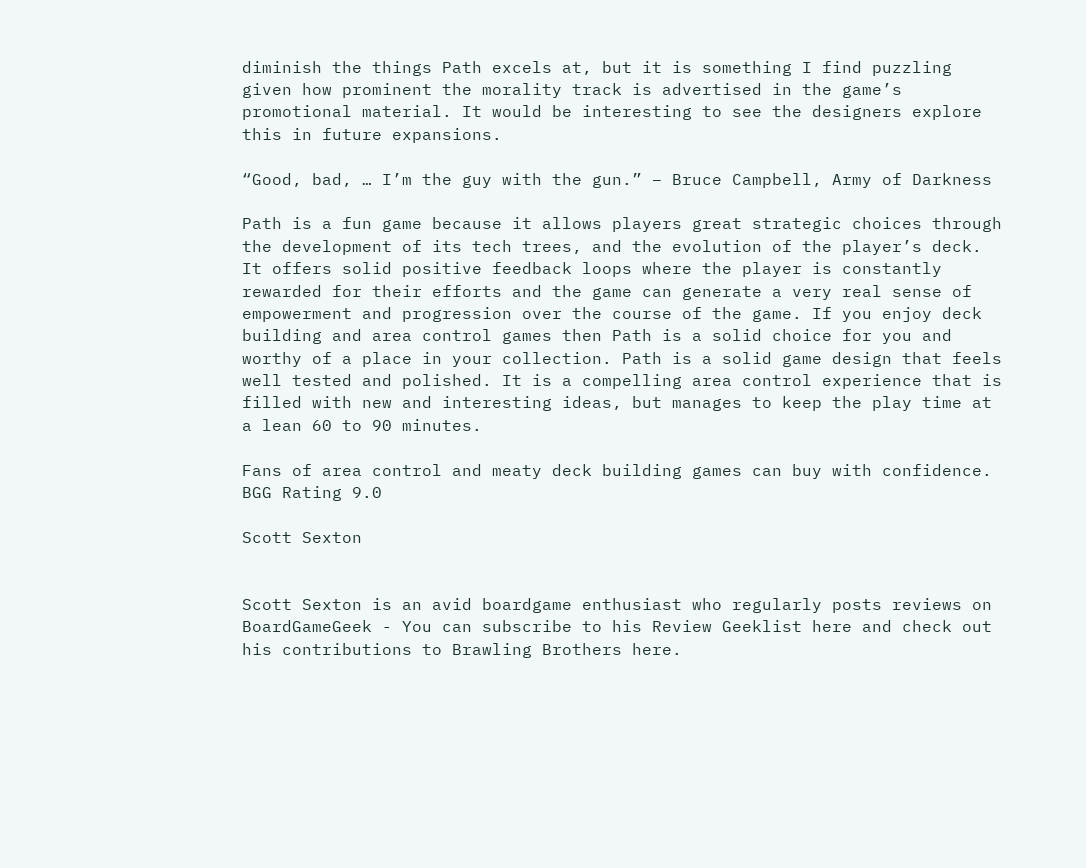diminish the things Path excels at, but it is something I find puzzling given how prominent the morality track is advertised in the game’s promotional material. It would be interesting to see the designers explore this in future expansions.

“Good, bad, … I’m the guy with the gun.” – Bruce Campbell, Army of Darkness

Path is a fun game because it allows players great strategic choices through the development of its tech trees, and the evolution of the player’s deck. It offers solid positive feedback loops where the player is constantly rewarded for their efforts and the game can generate a very real sense of empowerment and progression over the course of the game. If you enjoy deck building and area control games then Path is a solid choice for you and worthy of a place in your collection. Path is a solid game design that feels well tested and polished. It is a compelling area control experience that is filled with new and interesting ideas, but manages to keep the play time at a lean 60 to 90 minutes.

Fans of area control and meaty deck building games can buy with confidence. BGG Rating 9.0

Scott Sexton


Scott Sexton is an avid boardgame enthusiast who regularly posts reviews on BoardGameGeek - You can subscribe to his Review Geeklist here and check out his contributions to Brawling Brothers here.